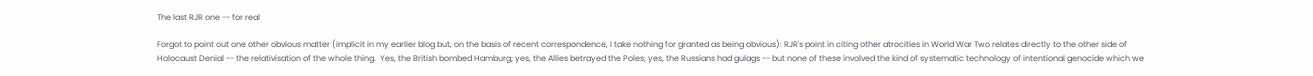The last RJR one -- for real

Forgot to point out one other obvious matter (implicit in my earlier blog but, on the basis of recent correspondence, I take nothing for granted as being obvious): RJR's point in citing other atrocities in World War Two relates directly to the other side of Holocaust Denial -- the relativisation of the whole thing.  Yes, the British bombed Hamburg; yes, the Allies betrayed the Poles; yes, the Russians had gulags -- but none of these involved the kind of systematic technology of intentional genocide which we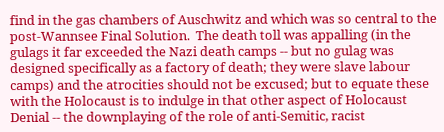find in the gas chambers of Auschwitz and which was so central to the post-Wannsee Final Solution.  The death toll was appalling (in the gulags it far exceeded the Nazi death camps -- but no gulag was designed specifically as a factory of death; they were slave labour camps) and the atrocities should not be excused; but to equate these with the Holocaust is to indulge in that other aspect of Holocaust Denial -- the downplaying of the role of anti-Semitic, racist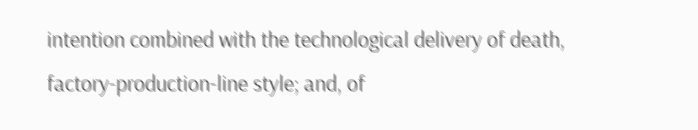intention combined with the technological delivery of death, factory-production-line style; and, of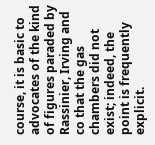course, it is basic to advocates of the kind of figures paraded by Rassinier, Irving and co that the gas chambers did not exist; indeed, the point is frequently explicit.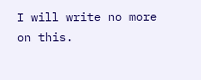I will write no more on this.